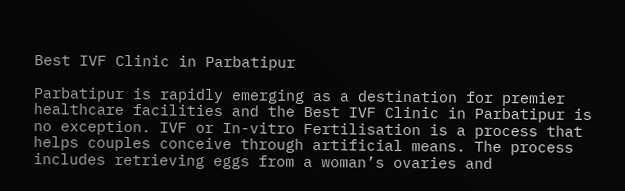Best IVF Clinic in Parbatipur

Parbatipur is rapidly emerging as a destination for premier healthcare facilities and the Best IVF Clinic in Parbatipur is no exception. IVF or In-vitro Fertilisation is a process that helps couples conceive through artificial means. The process includes retrieving eggs from a woman’s ovaries and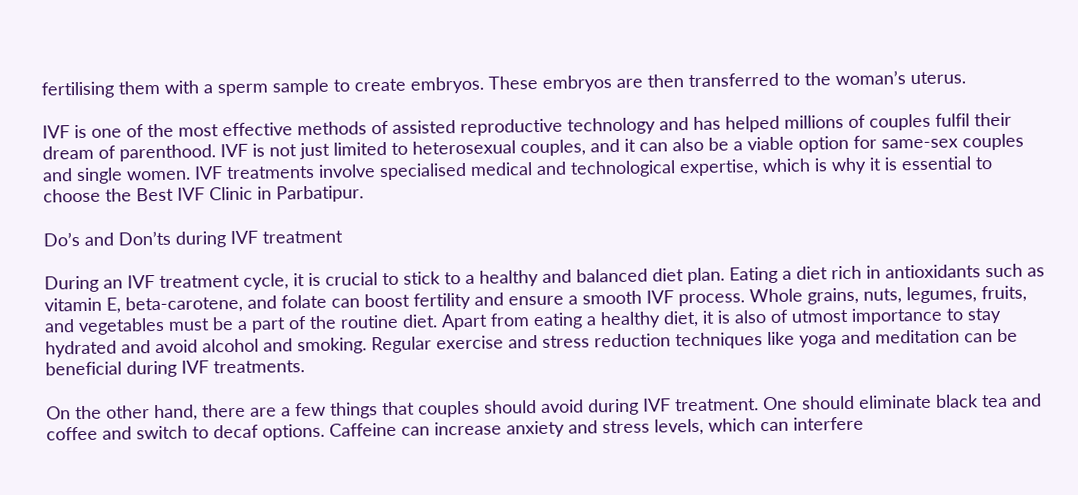fertilising them with a sperm sample to create embryos. These embryos are then transferred to the woman’s uterus.

IVF is one of the most effective methods of assisted reproductive technology and has helped millions of couples fulfil their dream of parenthood. IVF is not just limited to heterosexual couples, and it can also be a viable option for same-sex couples and single women. IVF treatments involve specialised medical and technological expertise, which is why it is essential to choose the Best IVF Clinic in Parbatipur.

Do’s and Don’ts during IVF treatment

During an IVF treatment cycle, it is crucial to stick to a healthy and balanced diet plan. Eating a diet rich in antioxidants such as vitamin E, beta-carotene, and folate can boost fertility and ensure a smooth IVF process. Whole grains, nuts, legumes, fruits, and vegetables must be a part of the routine diet. Apart from eating a healthy diet, it is also of utmost importance to stay hydrated and avoid alcohol and smoking. Regular exercise and stress reduction techniques like yoga and meditation can be beneficial during IVF treatments.

On the other hand, there are a few things that couples should avoid during IVF treatment. One should eliminate black tea and coffee and switch to decaf options. Caffeine can increase anxiety and stress levels, which can interfere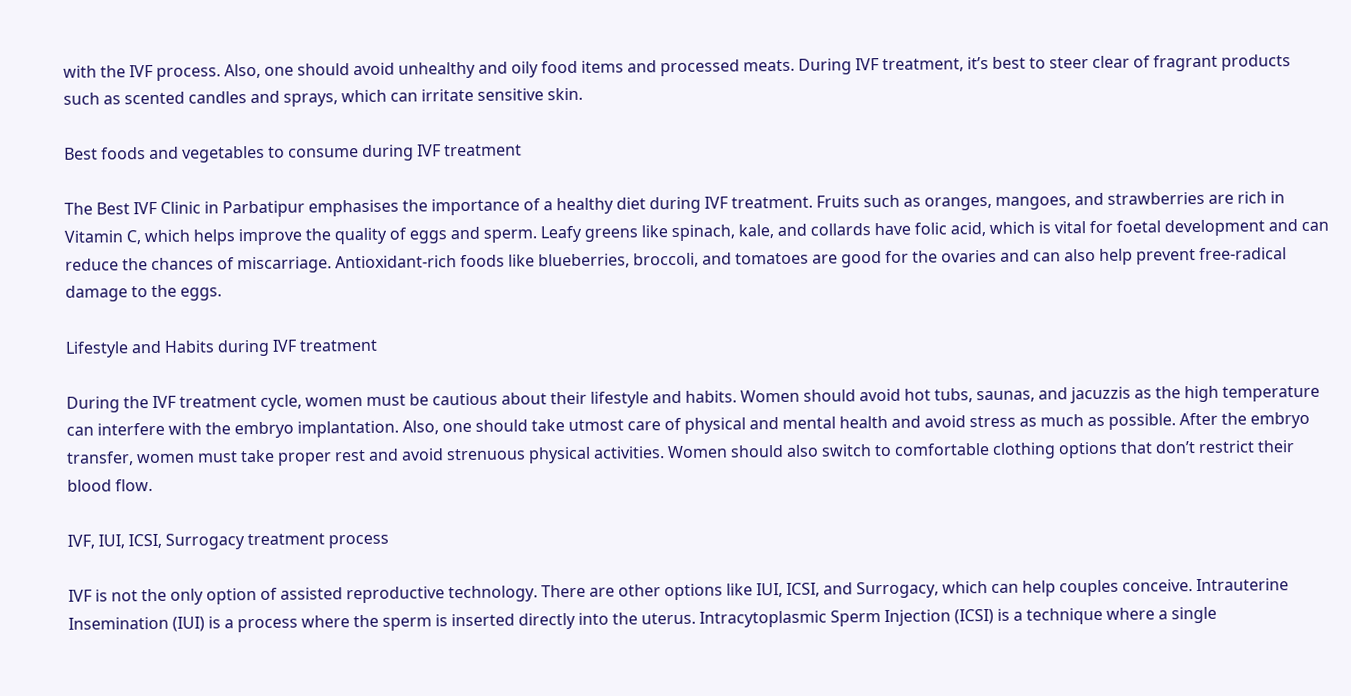with the IVF process. Also, one should avoid unhealthy and oily food items and processed meats. During IVF treatment, it’s best to steer clear of fragrant products such as scented candles and sprays, which can irritate sensitive skin.

Best foods and vegetables to consume during IVF treatment

The Best IVF Clinic in Parbatipur emphasises the importance of a healthy diet during IVF treatment. Fruits such as oranges, mangoes, and strawberries are rich in Vitamin C, which helps improve the quality of eggs and sperm. Leafy greens like spinach, kale, and collards have folic acid, which is vital for foetal development and can reduce the chances of miscarriage. Antioxidant-rich foods like blueberries, broccoli, and tomatoes are good for the ovaries and can also help prevent free-radical damage to the eggs.

Lifestyle and Habits during IVF treatment

During the IVF treatment cycle, women must be cautious about their lifestyle and habits. Women should avoid hot tubs, saunas, and jacuzzis as the high temperature can interfere with the embryo implantation. Also, one should take utmost care of physical and mental health and avoid stress as much as possible. After the embryo transfer, women must take proper rest and avoid strenuous physical activities. Women should also switch to comfortable clothing options that don’t restrict their blood flow.

IVF, IUI, ICSI, Surrogacy treatment process

IVF is not the only option of assisted reproductive technology. There are other options like IUI, ICSI, and Surrogacy, which can help couples conceive. Intrauterine Insemination (IUI) is a process where the sperm is inserted directly into the uterus. Intracytoplasmic Sperm Injection (ICSI) is a technique where a single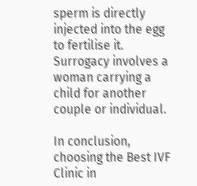sperm is directly injected into the egg to fertilise it. Surrogacy involves a woman carrying a child for another couple or individual.

In conclusion, choosing the Best IVF Clinic in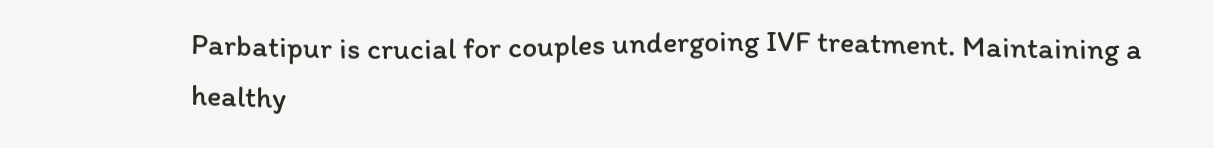Parbatipur is crucial for couples undergoing IVF treatment. Maintaining a healthy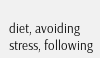diet, avoiding stress, following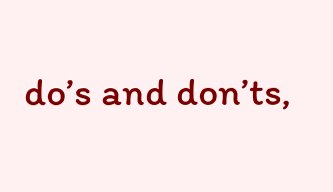do’s and don’ts,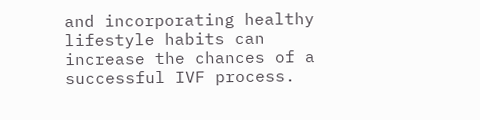and incorporating healthy lifestyle habits can increase the chances of a successful IVF process.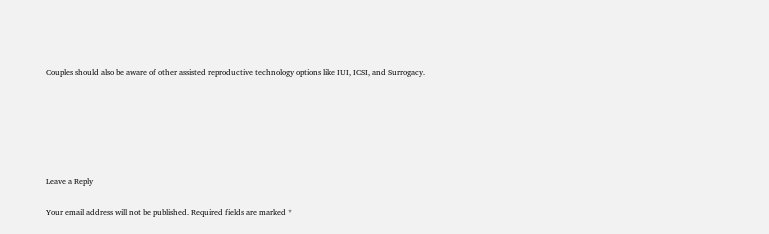Couples should also be aware of other assisted reproductive technology options like IUI, ICSI, and Surrogacy.






Leave a Reply

Your email address will not be published. Required fields are marked *